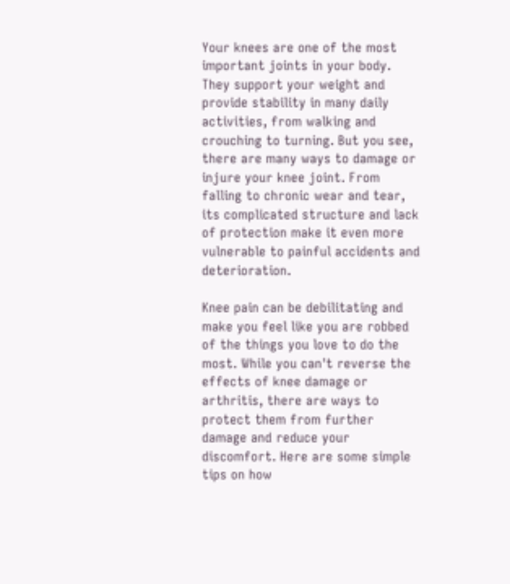Your knees are one of the most important joints in your body. They support your weight and provide stability in many daily activities, from walking and crouching to turning. But you see, there are many ways to damage or injure your knee joint. From falling to chronic wear and tear, its complicated structure and lack of protection make it even more vulnerable to painful accidents and deterioration.

Knee pain can be debilitating and make you feel like you are robbed of the things you love to do the most. While you can't reverse the effects of knee damage or arthritis, there are ways to protect them from further damage and reduce your discomfort. Here are some simple tips on how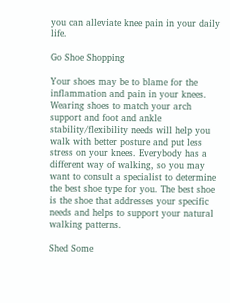you can alleviate knee pain in your daily life.

Go Shoe Shopping

Your shoes may be to blame for the inflammation and pain in your knees. Wearing shoes to match your arch support and foot and ankle stability/flexibility needs will help you walk with better posture and put less stress on your knees. Everybody has a different way of walking, so you may want to consult a specialist to determine the best shoe type for you. The best shoe is the shoe that addresses your specific needs and helps to support your natural walking patterns.

Shed Some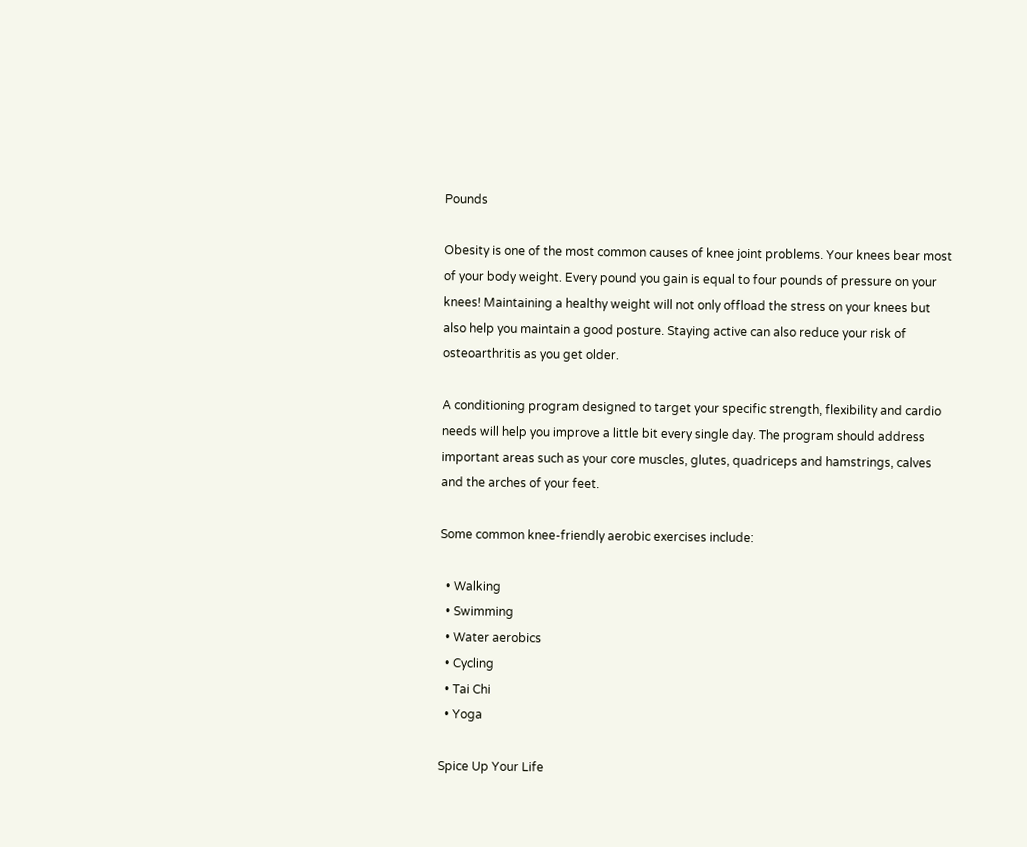Pounds

Obesity is one of the most common causes of knee joint problems. Your knees bear most of your body weight. Every pound you gain is equal to four pounds of pressure on your knees! Maintaining a healthy weight will not only offload the stress on your knees but also help you maintain a good posture. Staying active can also reduce your risk of osteoarthritis as you get older.

A conditioning program designed to target your specific strength, flexibility and cardio needs will help you improve a little bit every single day. The program should address important areas such as your core muscles, glutes, quadriceps and hamstrings, calves and the arches of your feet.

Some common knee-friendly aerobic exercises include:

  • Walking
  • Swimming
  • Water aerobics
  • Cycling
  • Tai Chi
  • Yoga

Spice Up Your Life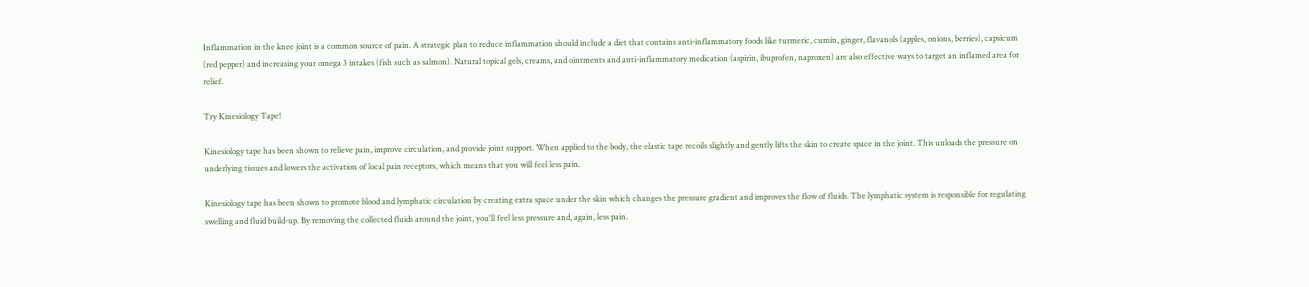Inflammation in the knee joint is a common source of pain. A strategic plan to reduce inflammation should include a diet that contains anti-inflammatory foods like turmeric, cumin, ginger, flavanols (apples, onions, berries), capsicum (red pepper) and increasing your omega 3 intakes (fish such as salmon). Natural topical gels, creams, and ointments and anti-inflammatory medication (aspirin, ibuprofen, naproxen) are also effective ways to target an inflamed area for relief.

Try Kinesiology Tape!

Kinesiology tape has been shown to relieve pain, improve circulation, and provide joint support. When applied to the body, the elastic tape recoils slightly and gently lifts the skin to create space in the joint. This unloads the pressure on underlying tissues and lowers the activation of local pain receptors, which means that you will feel less pain.

Kinesiology tape has been shown to promote blood and lymphatic circulation by creating extra space under the skin which changes the pressure gradient and improves the flow of fluids. The lymphatic system is responsible for regulating swelling and fluid build-up. By removing the collected fluids around the joint, you'll feel less pressure and, again, less pain.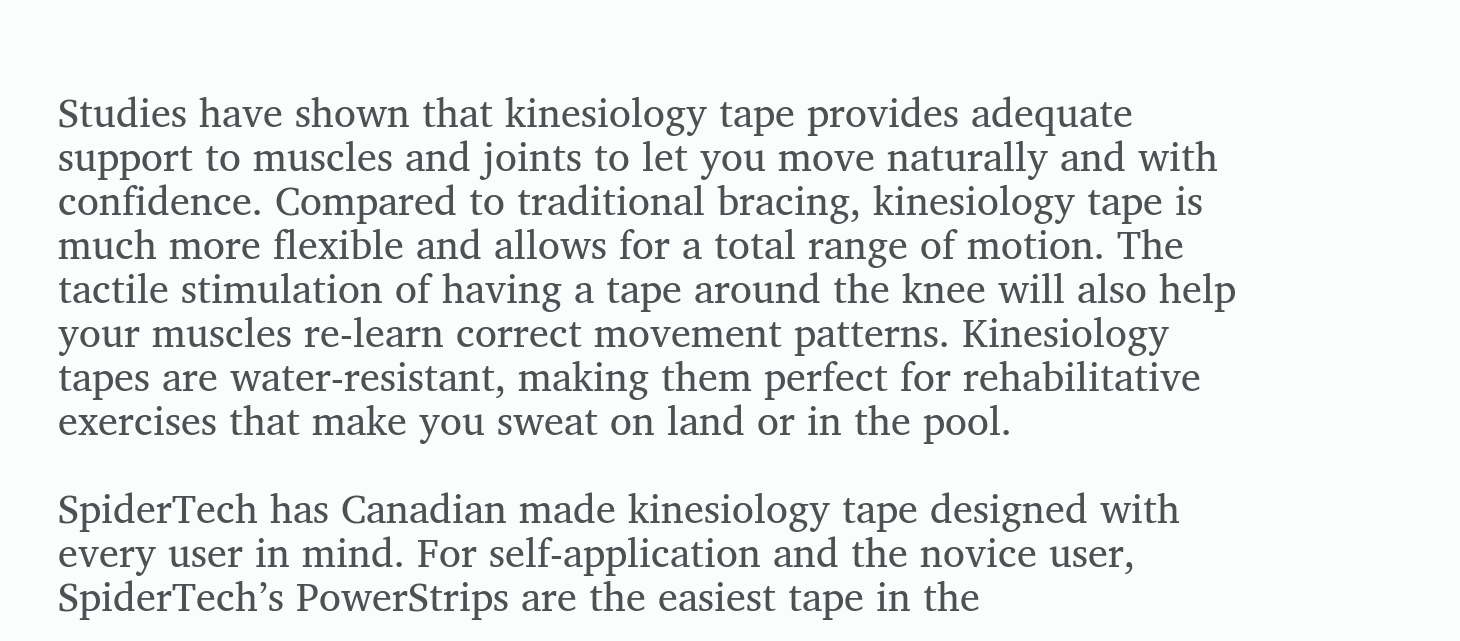Studies have shown that kinesiology tape provides adequate support to muscles and joints to let you move naturally and with confidence. Compared to traditional bracing, kinesiology tape is much more flexible and allows for a total range of motion. The tactile stimulation of having a tape around the knee will also help your muscles re-learn correct movement patterns. Kinesiology tapes are water-resistant, making them perfect for rehabilitative exercises that make you sweat on land or in the pool.

SpiderTech has Canadian made kinesiology tape designed with every user in mind. For self-application and the novice user, SpiderTech’s PowerStrips are the easiest tape in the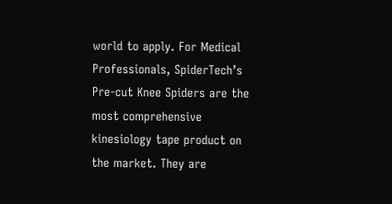world to apply. For Medical Professionals, SpiderTech’s Pre-cut Knee Spiders are the most comprehensive kinesiology tape product on the market. They are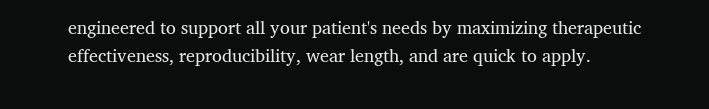engineered to support all your patient's needs by maximizing therapeutic effectiveness, reproducibility, wear length, and are quick to apply.